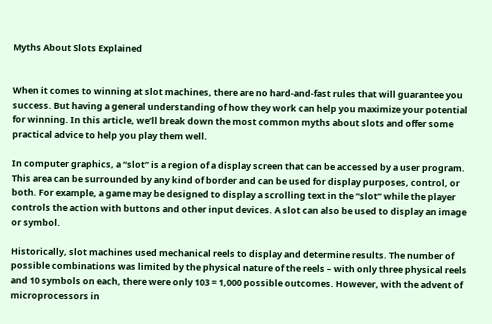Myths About Slots Explained


When it comes to winning at slot machines, there are no hard-and-fast rules that will guarantee you success. But having a general understanding of how they work can help you maximize your potential for winning. In this article, we’ll break down the most common myths about slots and offer some practical advice to help you play them well.

In computer graphics, a “slot” is a region of a display screen that can be accessed by a user program. This area can be surrounded by any kind of border and can be used for display purposes, control, or both. For example, a game may be designed to display a scrolling text in the “slot” while the player controls the action with buttons and other input devices. A slot can also be used to display an image or symbol.

Historically, slot machines used mechanical reels to display and determine results. The number of possible combinations was limited by the physical nature of the reels – with only three physical reels and 10 symbols on each, there were only 103 = 1,000 possible outcomes. However, with the advent of microprocessors in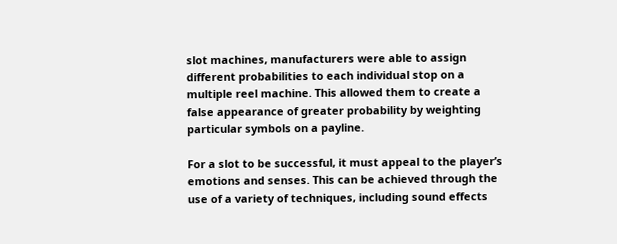slot machines, manufacturers were able to assign different probabilities to each individual stop on a multiple reel machine. This allowed them to create a false appearance of greater probability by weighting particular symbols on a payline.

For a slot to be successful, it must appeal to the player’s emotions and senses. This can be achieved through the use of a variety of techniques, including sound effects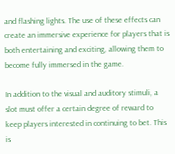and flashing lights. The use of these effects can create an immersive experience for players that is both entertaining and exciting, allowing them to become fully immersed in the game.

In addition to the visual and auditory stimuli, a slot must offer a certain degree of reward to keep players interested in continuing to bet. This is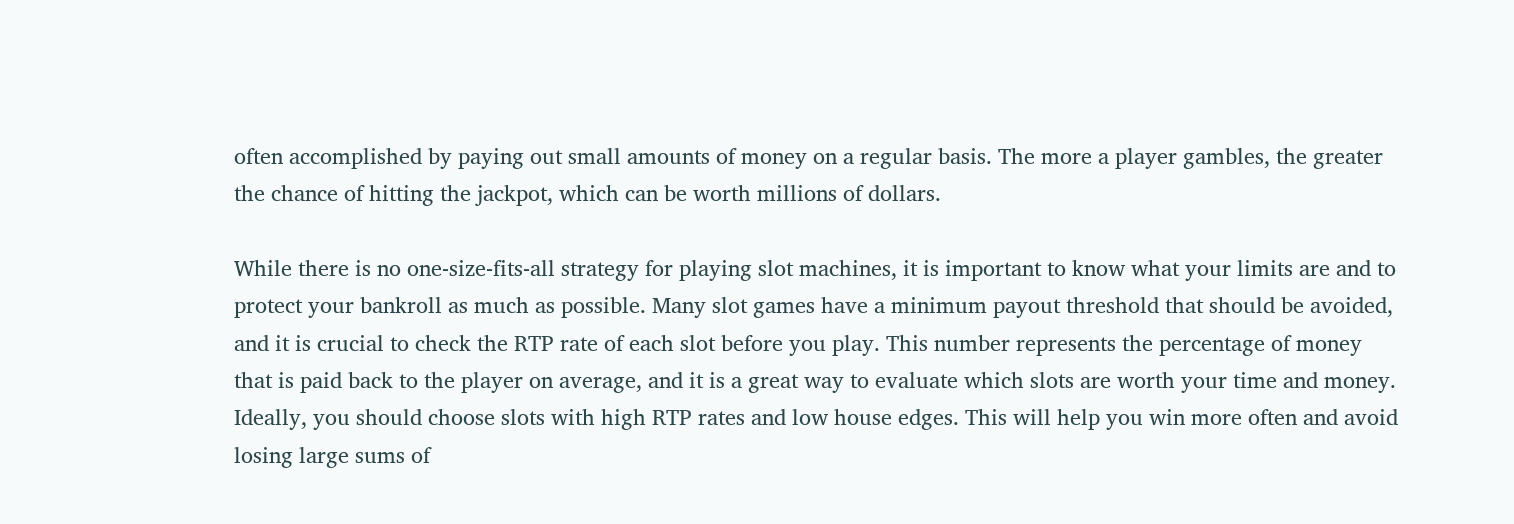often accomplished by paying out small amounts of money on a regular basis. The more a player gambles, the greater the chance of hitting the jackpot, which can be worth millions of dollars.

While there is no one-size-fits-all strategy for playing slot machines, it is important to know what your limits are and to protect your bankroll as much as possible. Many slot games have a minimum payout threshold that should be avoided, and it is crucial to check the RTP rate of each slot before you play. This number represents the percentage of money that is paid back to the player on average, and it is a great way to evaluate which slots are worth your time and money. Ideally, you should choose slots with high RTP rates and low house edges. This will help you win more often and avoid losing large sums of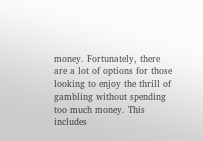money. Fortunately, there are a lot of options for those looking to enjoy the thrill of gambling without spending too much money. This includes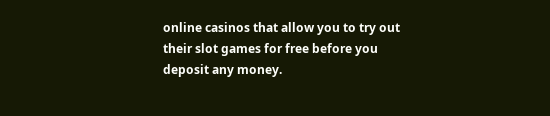online casinos that allow you to try out their slot games for free before you deposit any money.